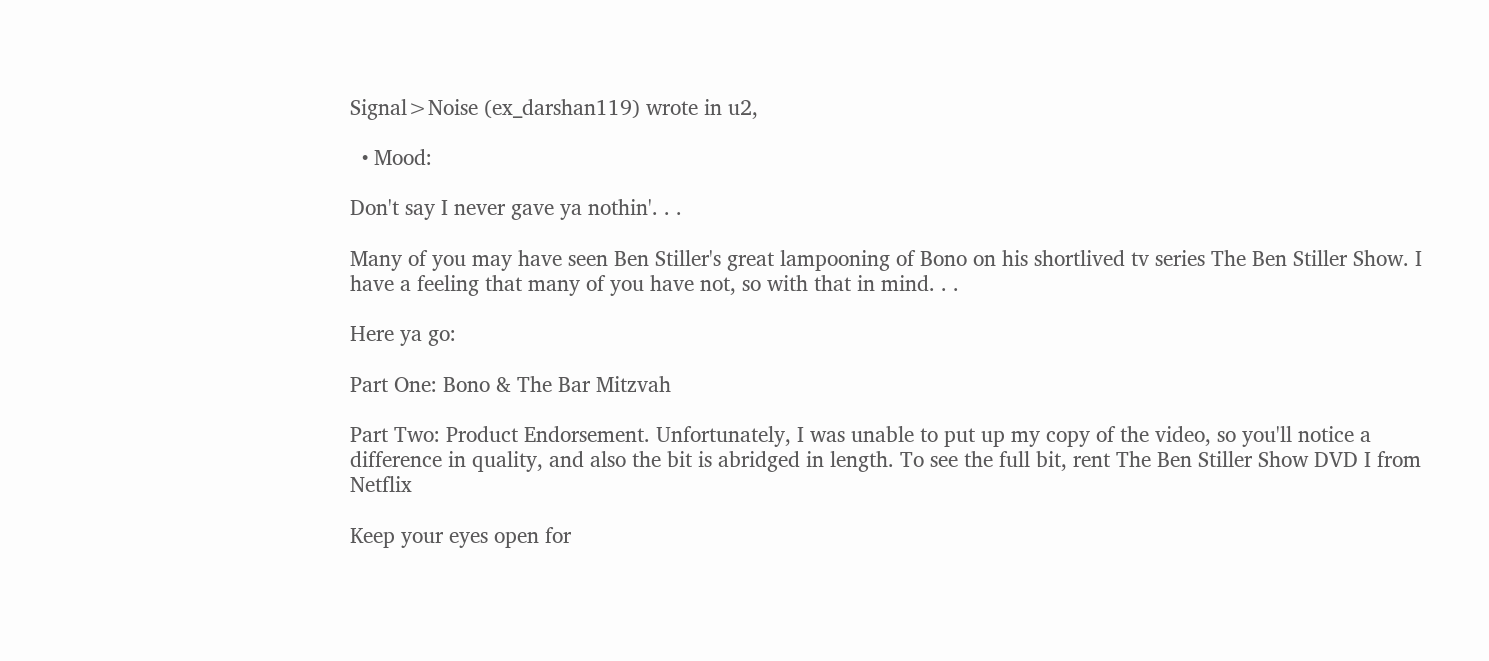Signal>Noise (ex_darshan119) wrote in u2,

  • Mood:

Don't say I never gave ya nothin'. . .

Many of you may have seen Ben Stiller's great lampooning of Bono on his shortlived tv series The Ben Stiller Show. I have a feeling that many of you have not, so with that in mind. . .

Here ya go:

Part One: Bono & The Bar Mitzvah

Part Two: Product Endorsement. Unfortunately, I was unable to put up my copy of the video, so you'll notice a difference in quality, and also the bit is abridged in length. To see the full bit, rent The Ben Stiller Show DVD I from Netflix

Keep your eyes open for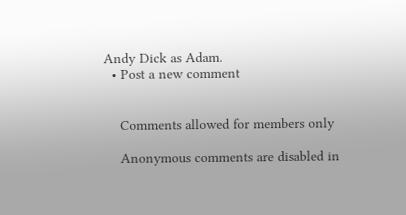Andy Dick as Adam.
  • Post a new comment


    Comments allowed for members only

    Anonymous comments are disabled in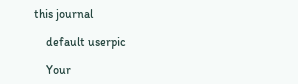this journal

    default userpic

    Your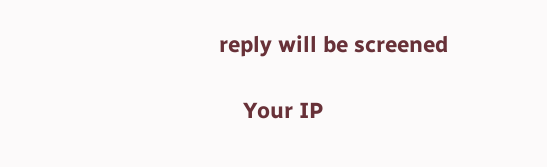reply will be screened

    Your IP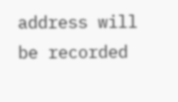address will be recorded